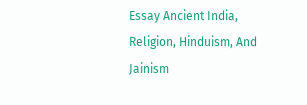Essay Ancient India, Religion, Hinduism, And Jainism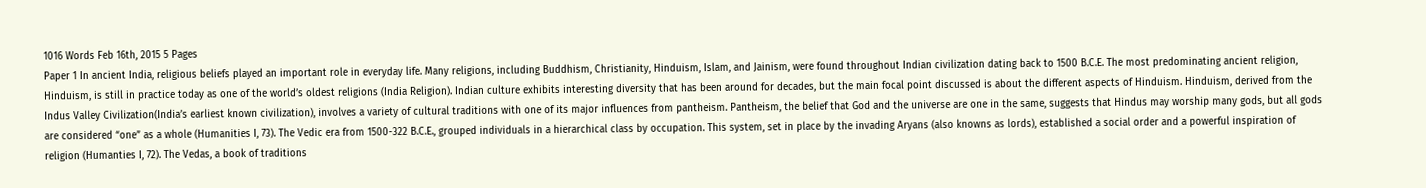1016 Words Feb 16th, 2015 5 Pages
Paper 1 In ancient India, religious beliefs played an important role in everyday life. Many religions, including Buddhism, Christianity, Hinduism, Islam, and Jainism, were found throughout Indian civilization dating back to 1500 B.C.E. The most predominating ancient religion, Hinduism, is still in practice today as one of the world’s oldest religions (India Religion). Indian culture exhibits interesting diversity that has been around for decades, but the main focal point discussed is about the different aspects of Hinduism. Hinduism, derived from the Indus Valley Civilization(India’s earliest known civilization), involves a variety of cultural traditions with one of its major influences from pantheism. Pantheism, the belief that God and the universe are one in the same, suggests that Hindus may worship many gods, but all gods are considered “one” as a whole (Humanities I, 73). The Vedic era from 1500-322 B.C.E., grouped individuals in a hierarchical class by occupation. This system, set in place by the invading Aryans (also knowns as lords), established a social order and a powerful inspiration of religion (Humanties I, 72). The Vedas, a book of traditions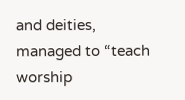and deities, managed to “teach worship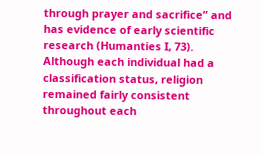through prayer and sacrifice” and has evidence of early scientific research (Humanties I, 73). Although each individual had a classification status, religion remained fairly consistent throughout each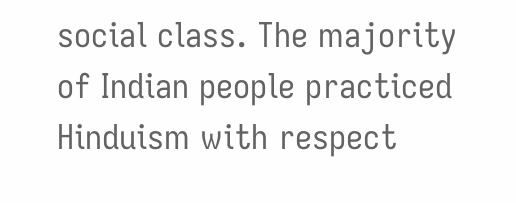social class. The majority of Indian people practiced Hinduism with respect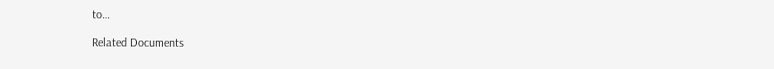to…

Related Documents